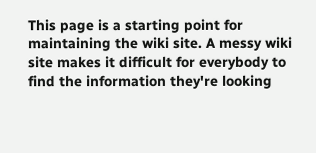This page is a starting point for maintaining the wiki site. A messy wiki site makes it difficult for everybody to find the information they're looking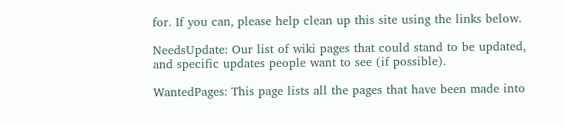for. If you can, please help clean up this site using the links below.

NeedsUpdate: Our list of wiki pages that could stand to be updated, and specific updates people want to see (if possible).

WantedPages: This page lists all the pages that have been made into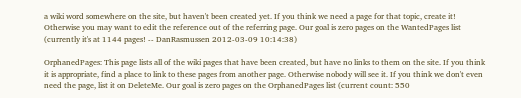a wiki word somewhere on the site, but haven't been created yet. If you think we need a page for that topic, create it! Otherwise you may want to edit the reference out of the referring page. Our goal is zero pages on the WantedPages list (currently it's at 1144 pages! -- DanRasmussen 2012-03-09 10:14:38)

OrphanedPages: This page lists all of the wiki pages that have been created, but have no links to them on the site. If you think it is appropriate, find a place to link to these pages from another page. Otherwise nobody will see it. If you think we don't even need the page, list it on DeleteMe. Our goal is zero pages on the OrphanedPages list (current count: 550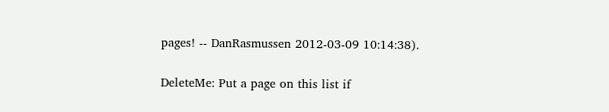pages! -- DanRasmussen 2012-03-09 10:14:38).

DeleteMe: Put a page on this list if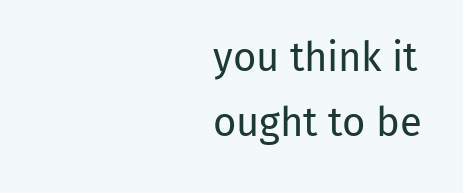you think it ought to be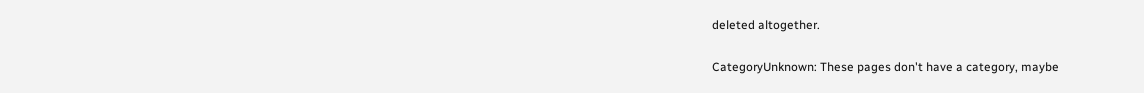deleted altogether.

CategoryUnknown: These pages don't have a category, maybe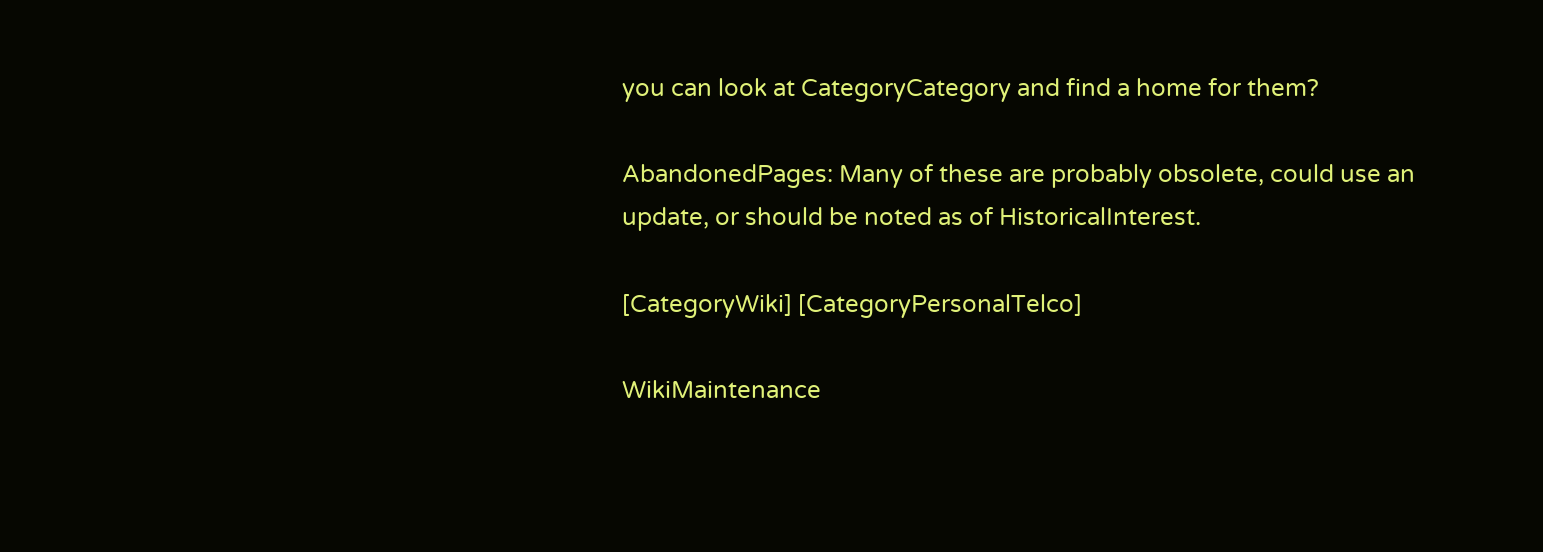you can look at CategoryCategory and find a home for them?

AbandonedPages: Many of these are probably obsolete, could use an update, or should be noted as of HistoricalInterest.

[CategoryWiki] [CategoryPersonalTelco]

WikiMaintenance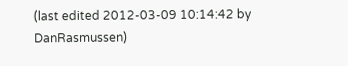(last edited 2012-03-09 10:14:42 by DanRasmussen)